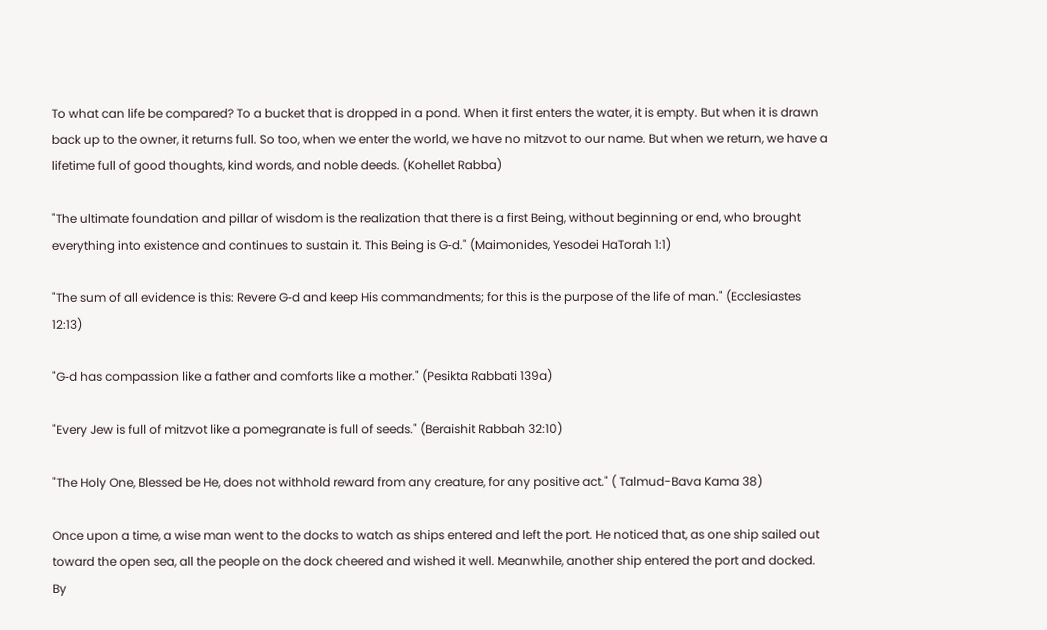To what can life be compared? To a bucket that is dropped in a pond. When it first enters the water, it is empty. But when it is drawn back up to the owner, it returns full. So too, when we enter the world, we have no mitzvot to our name. But when we return, we have a lifetime full of good thoughts, kind words, and noble deeds. (Kohellet Rabba)

"The ultimate foundation and pillar of wisdom is the realization that there is a first Being, without beginning or end, who brought everything into existence and continues to sustain it. This Being is G‑d." (Maimonides, Yesodei HaTorah 1:1)

"The sum of all evidence is this: Revere G‑d and keep His commandments; for this is the purpose of the life of man." (Ecclesiastes 12:13)

"G‑d has compassion like a father and comforts like a mother." (Pesikta Rabbati 139a)

"Every Jew is full of mitzvot like a pomegranate is full of seeds." (Beraishit Rabbah 32:10)

"The Holy One, Blessed be He, does not withhold reward from any creature, for any positive act." ( Talmud-Bava Kama 38)

Once upon a time, a wise man went to the docks to watch as ships entered and left the port. He noticed that, as one ship sailed out toward the open sea, all the people on the dock cheered and wished it well. Meanwhile, another ship entered the port and docked. By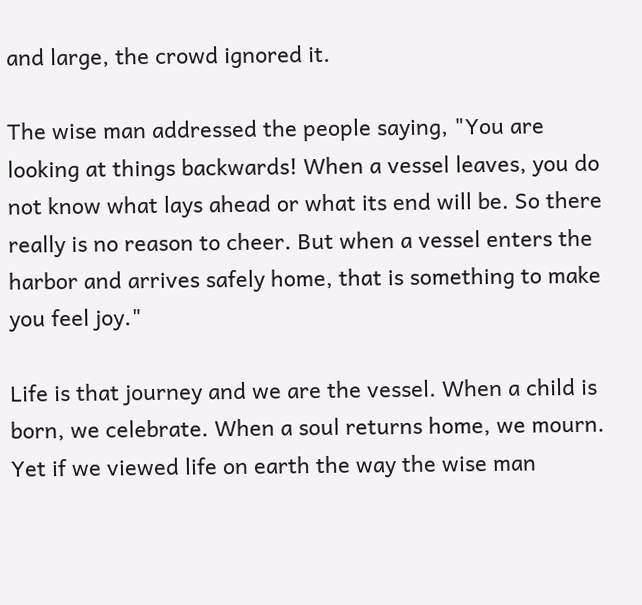and large, the crowd ignored it.

The wise man addressed the people saying, "You are looking at things backwards! When a vessel leaves, you do not know what lays ahead or what its end will be. So there really is no reason to cheer. But when a vessel enters the harbor and arrives safely home, that is something to make you feel joy."

Life is that journey and we are the vessel. When a child is born, we celebrate. When a soul returns home, we mourn. Yet if we viewed life on earth the way the wise man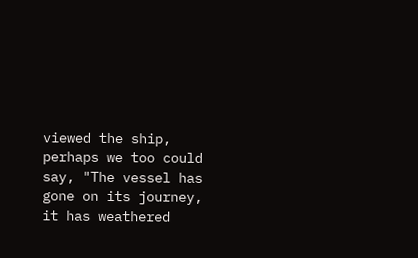viewed the ship, perhaps we too could say, "The vessel has gone on its journey, it has weathered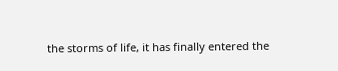the storms of life, it has finally entered the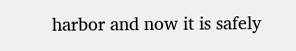harbor and now it is safely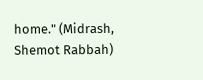home." (Midrash, Shemot Rabbah)